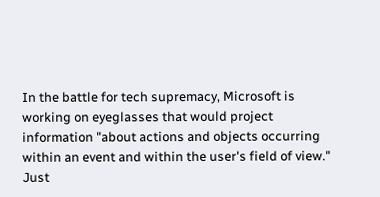In the battle for tech supremacy, Microsoft is working on eyeglasses that would project information "about actions and objects occurring within an event and within the user's field of view." Just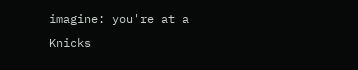imagine: you're at a Knicks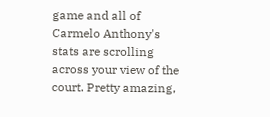game and all of Carmelo Anthony's stats are scrolling across your view of the court. Pretty amazing,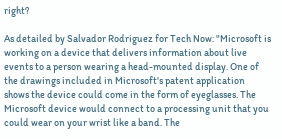right?

As detailed by Salvador Rodriguez for Tech Now: "Microsoft is working on a device that delivers information about live events to a person wearing a head-mounted display. One of the drawings included in Microsoft's patent application shows the device could come in the form of eyeglasses. The Microsoft device would connect to a processing unit that you could wear on your wrist like a band. The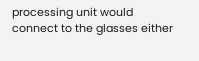processing unit would connect to the glasses either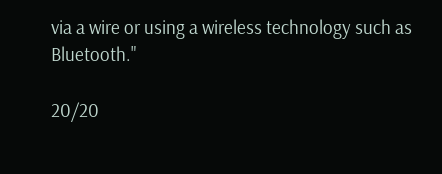via a wire or using a wireless technology such as Bluetooth."

20/20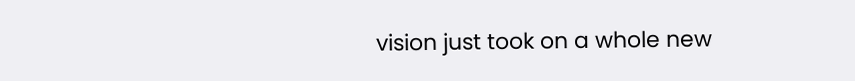vision just took on a whole new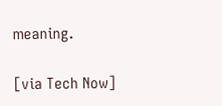meaning.

[via Tech Now]